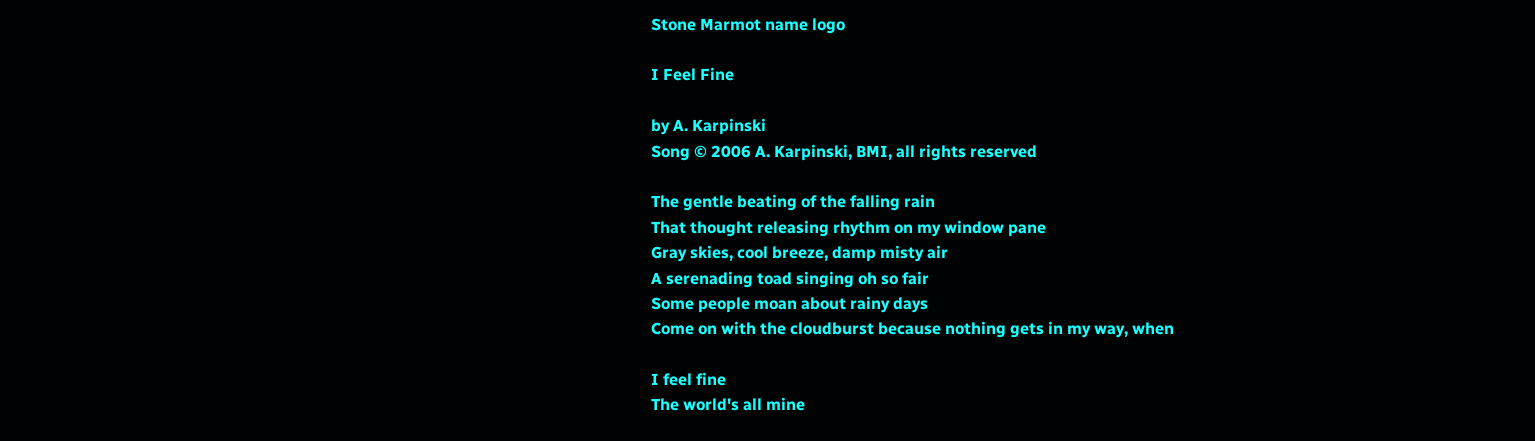Stone Marmot name logo

I Feel Fine

by A. Karpinski
Song © 2006 A. Karpinski, BMI, all rights reserved

The gentle beating of the falling rain
That thought releasing rhythm on my window pane
Gray skies, cool breeze, damp misty air
A serenading toad singing oh so fair
Some people moan about rainy days
Come on with the cloudburst because nothing gets in my way, when

I feel fine
The world's all mine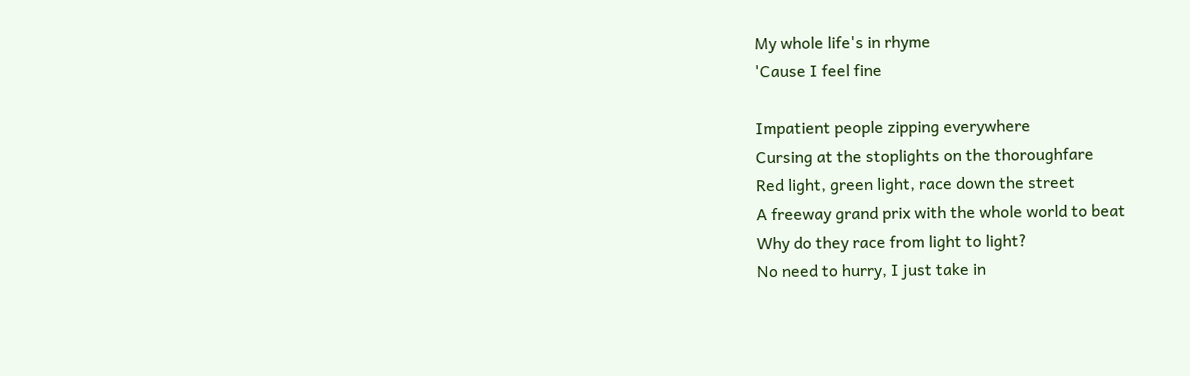My whole life's in rhyme
'Cause I feel fine

Impatient people zipping everywhere
Cursing at the stoplights on the thoroughfare
Red light, green light, race down the street
A freeway grand prix with the whole world to beat
Why do they race from light to light?
No need to hurry, I just take in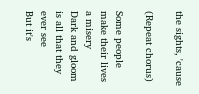the sights, 'cause

(Repeat chorus)

Some people make their lives a misery
Dark and gloom is all that they ever see
But it's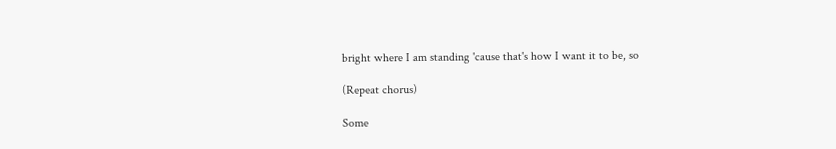bright where I am standing 'cause that's how I want it to be, so

(Repeat chorus)

Some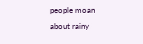people moan about rainy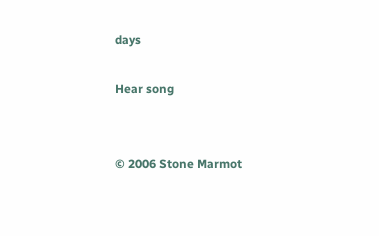days

Hear song


© 2006 Stone Marmot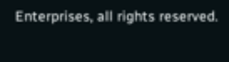Enterprises, all rights reserved.